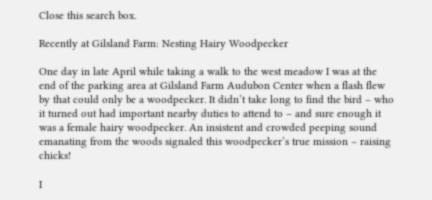Close this search box.

Recently at Gilsland Farm: Nesting Hairy Woodpecker

One day in late April while taking a walk to the west meadow I was at the end of the parking area at Gilsland Farm Audubon Center when a flash flew by that could only be a woodpecker. It didn’t take long to find the bird – who it turned out had important nearby duties to attend to – and sure enough it was a female hairy woodpecker. An insistent and crowded peeping sound emanating from the woods signaled this woodpecker’s true mission – raising chicks!

I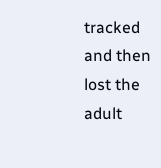tracked and then lost the adult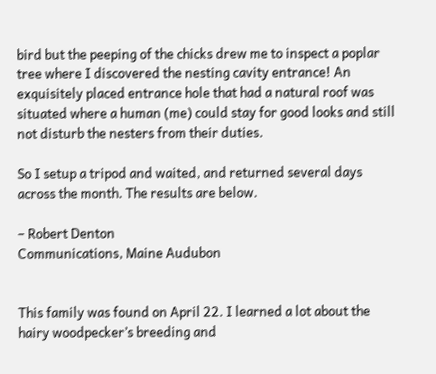bird but the peeping of the chicks drew me to inspect a poplar tree where I discovered the nesting cavity entrance! An exquisitely placed entrance hole that had a natural roof was situated where a human (me) could stay for good looks and still not disturb the nesters from their duties.

So I setup a tripod and waited, and returned several days across the month. The results are below.

– Robert Denton
Communications, Maine Audubon


This family was found on April 22. I learned a lot about the hairy woodpecker’s breeding and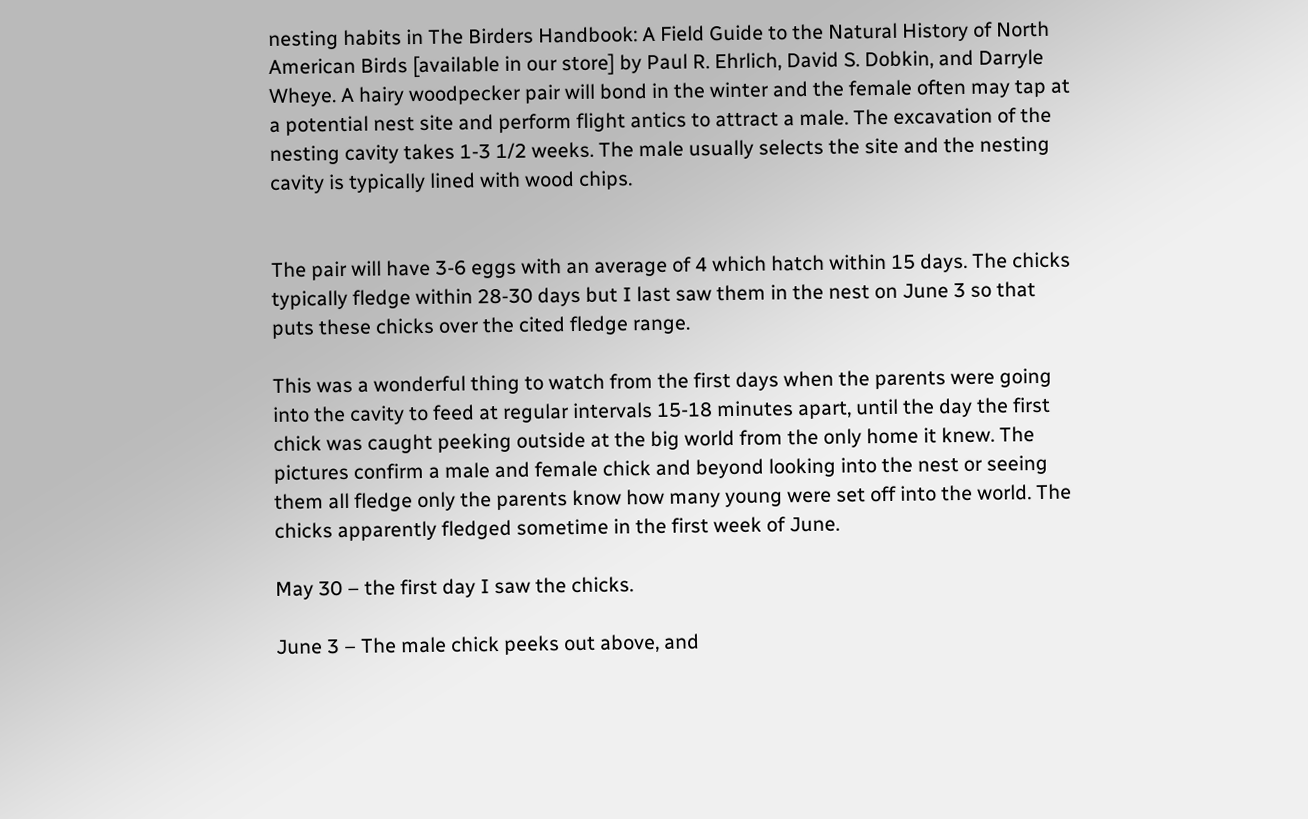nesting habits in The Birders Handbook: A Field Guide to the Natural History of North American Birds [available in our store] by Paul R. Ehrlich, David S. Dobkin, and Darryle Wheye. A hairy woodpecker pair will bond in the winter and the female often may tap at a potential nest site and perform flight antics to attract a male. The excavation of the nesting cavity takes 1-3 1/2 weeks. The male usually selects the site and the nesting cavity is typically lined with wood chips.


The pair will have 3-6 eggs with an average of 4 which hatch within 15 days. The chicks typically fledge within 28-30 days but I last saw them in the nest on June 3 so that puts these chicks over the cited fledge range.

This was a wonderful thing to watch from the first days when the parents were going into the cavity to feed at regular intervals 15-18 minutes apart, until the day the first chick was caught peeking outside at the big world from the only home it knew. The pictures confirm a male and female chick and beyond looking into the nest or seeing them all fledge only the parents know how many young were set off into the world. The chicks apparently fledged sometime in the first week of June.

May 30 – the first day I saw the chicks.

June 3 – The male chick peeks out above, and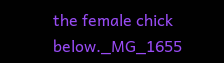the female chick below._MG_1655